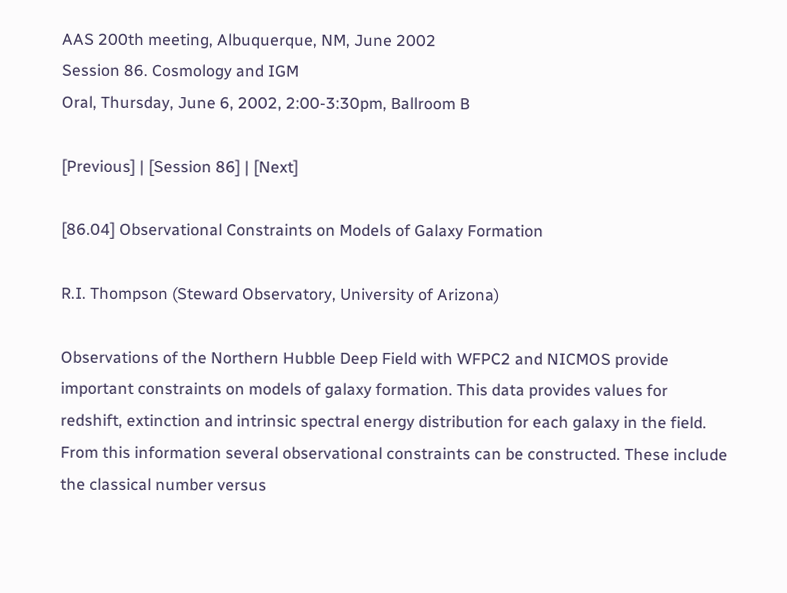AAS 200th meeting, Albuquerque, NM, June 2002
Session 86. Cosmology and IGM
Oral, Thursday, June 6, 2002, 2:00-3:30pm, Ballroom B

[Previous] | [Session 86] | [Next]

[86.04] Observational Constraints on Models of Galaxy Formation

R.I. Thompson (Steward Observatory, University of Arizona)

Observations of the Northern Hubble Deep Field with WFPC2 and NICMOS provide important constraints on models of galaxy formation. This data provides values for redshift, extinction and intrinsic spectral energy distribution for each galaxy in the field. From this information several observational constraints can be constructed. These include the classical number versus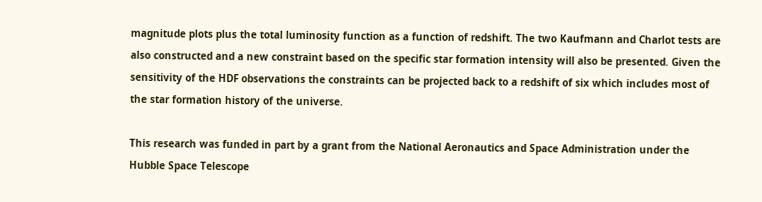magnitude plots plus the total luminosity function as a function of redshift. The two Kaufmann and Charlot tests are also constructed and a new constraint based on the specific star formation intensity will also be presented. Given the sensitivity of the HDF observations the constraints can be projected back to a redshift of six which includes most of the star formation history of the universe.

This research was funded in part by a grant from the National Aeronautics and Space Administration under the Hubble Space Telescope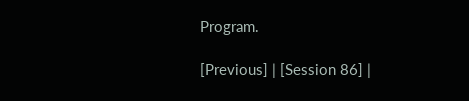Program.

[Previous] | [Session 86] |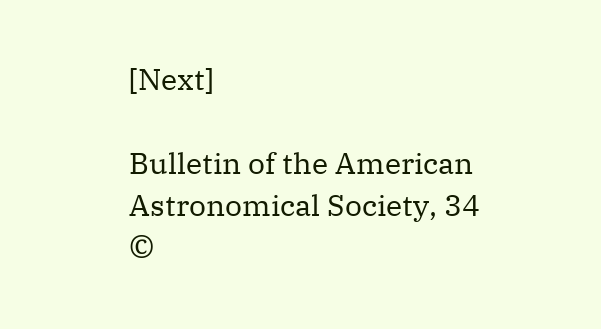[Next]

Bulletin of the American Astronomical Society, 34
©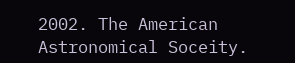2002. The American Astronomical Soceity.